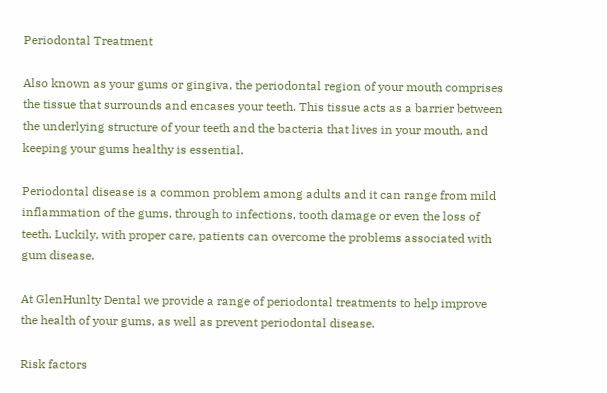Periodontal Treatment

Also known as your gums or gingiva, the periodontal region of your mouth comprises the tissue that surrounds and encases your teeth. This tissue acts as a barrier between the underlying structure of your teeth and the bacteria that lives in your mouth, and keeping your gums healthy is essential.

Periodontal disease is a common problem among adults and it can range from mild inflammation of the gums, through to infections, tooth damage or even the loss of teeth. Luckily, with proper care, patients can overcome the problems associated with gum disease.

At GlenHunlty Dental we provide a range of periodontal treatments to help improve the health of your gums, as well as prevent periodontal disease.

Risk factors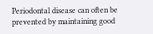Periodontal disease can often be prevented by maintaining good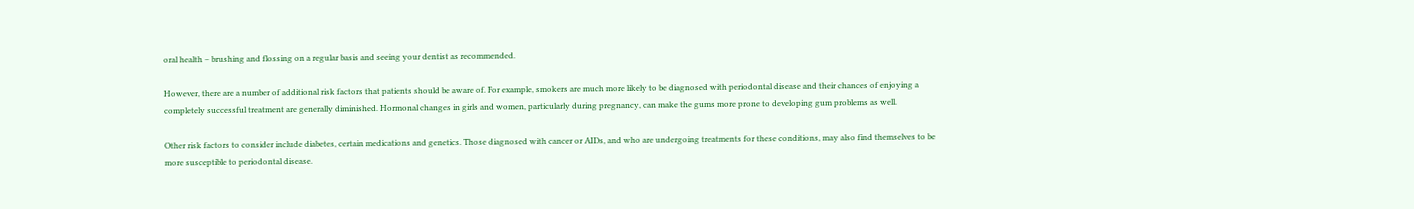oral health – brushing and flossing on a regular basis and seeing your dentist as recommended.

However, there are a number of additional risk factors that patients should be aware of. For example, smokers are much more likely to be diagnosed with periodontal disease and their chances of enjoying a completely successful treatment are generally diminished. Hormonal changes in girls and women, particularly during pregnancy, can make the gums more prone to developing gum problems as well.

Other risk factors to consider include diabetes, certain medications and genetics. Those diagnosed with cancer or AIDs, and who are undergoing treatments for these conditions, may also find themselves to be more susceptible to periodontal disease.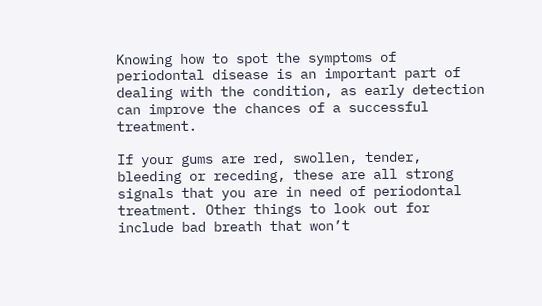Knowing how to spot the symptoms of periodontal disease is an important part of dealing with the condition, as early detection can improve the chances of a successful treatment.

If your gums are red, swollen, tender, bleeding or receding, these are all strong signals that you are in need of periodontal treatment. Other things to look out for include bad breath that won’t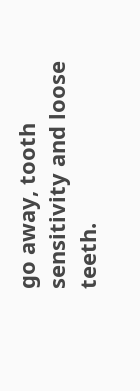go away, tooth sensitivity and loose teeth.